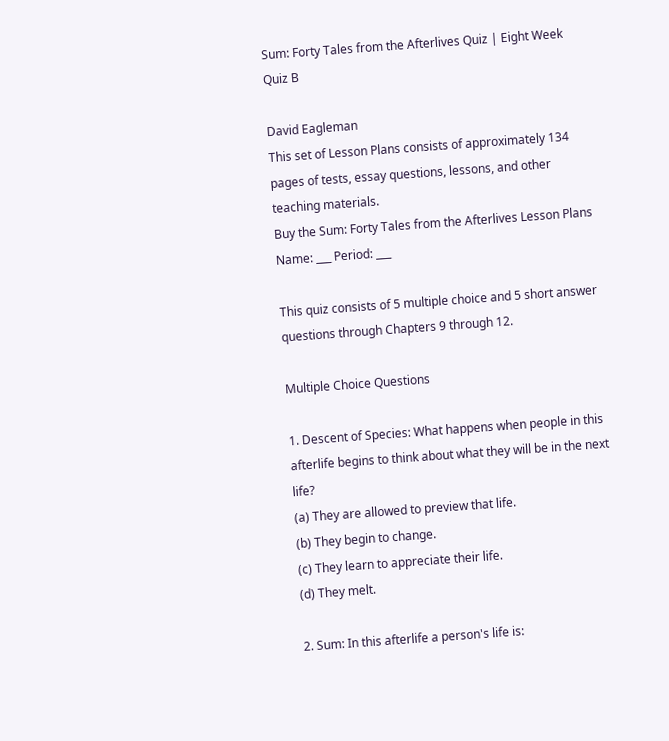Sum: Forty Tales from the Afterlives Quiz | Eight Week Quiz B

David Eagleman
This set of Lesson Plans consists of approximately 134 pages of tests, essay questions, lessons, and other teaching materials.
Buy the Sum: Forty Tales from the Afterlives Lesson Plans
Name: ___ Period: ___

This quiz consists of 5 multiple choice and 5 short answer questions through Chapters 9 through 12.

Multiple Choice Questions

1. Descent of Species: What happens when people in this afterlife begins to think about what they will be in the next life?
(a) They are allowed to preview that life.
(b) They begin to change.
(c) They learn to appreciate their life.
(d) They melt.

2. Sum: In this afterlife a person's life is: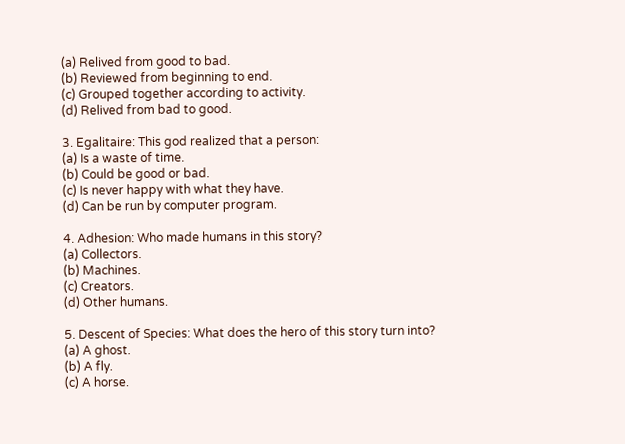(a) Relived from good to bad.
(b) Reviewed from beginning to end.
(c) Grouped together according to activity.
(d) Relived from bad to good.

3. Egalitaire: This god realized that a person:
(a) Is a waste of time.
(b) Could be good or bad.
(c) Is never happy with what they have.
(d) Can be run by computer program.

4. Adhesion: Who made humans in this story?
(a) Collectors.
(b) Machines.
(c) Creators.
(d) Other humans.

5. Descent of Species: What does the hero of this story turn into?
(a) A ghost.
(b) A fly.
(c) A horse.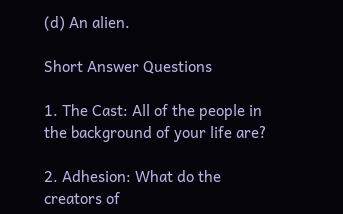(d) An alien.

Short Answer Questions

1. The Cast: All of the people in the background of your life are?

2. Adhesion: What do the creators of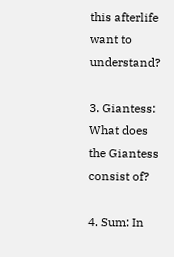this afterlife want to understand?

3. Giantess: What does the Giantess consist of?

4. Sum: In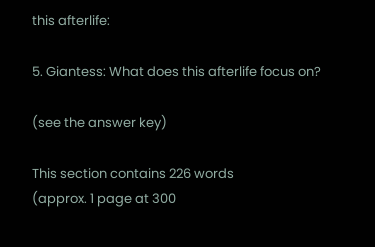this afterlife:

5. Giantess: What does this afterlife focus on?

(see the answer key)

This section contains 226 words
(approx. 1 page at 300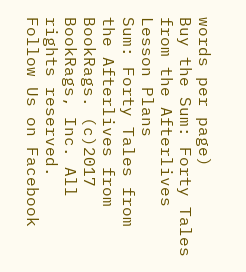words per page)
Buy the Sum: Forty Tales from the Afterlives Lesson Plans
Sum: Forty Tales from the Afterlives from BookRags. (c)2017 BookRags, Inc. All rights reserved.
Follow Us on Facebook